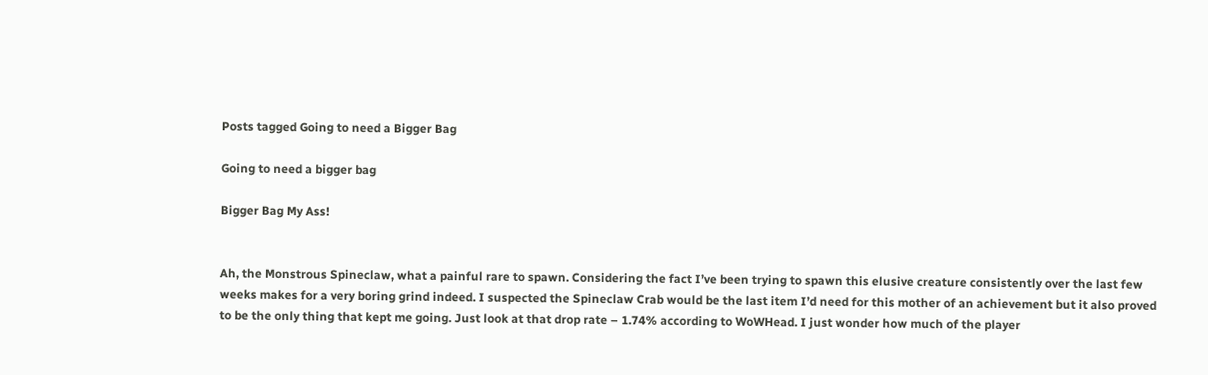Posts tagged Going to need a Bigger Bag

Going to need a bigger bag

Bigger Bag My Ass!


Ah, the Monstrous Spineclaw, what a painful rare to spawn. Considering the fact I’ve been trying to spawn this elusive creature consistently over the last few weeks makes for a very boring grind indeed. I suspected the Spineclaw Crab would be the last item I’d need for this mother of an achievement but it also proved to be the only thing that kept me going. Just look at that drop rate – 1.74% according to WoWHead. I just wonder how much of the player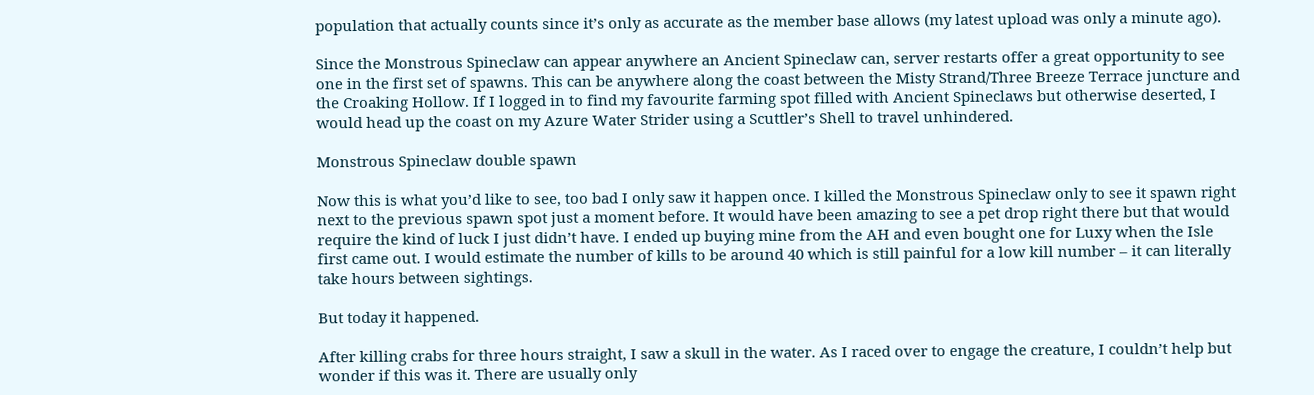population that actually counts since it’s only as accurate as the member base allows (my latest upload was only a minute ago).

Since the Monstrous Spineclaw can appear anywhere an Ancient Spineclaw can, server restarts offer a great opportunity to see one in the first set of spawns. This can be anywhere along the coast between the Misty Strand/Three Breeze Terrace juncture and the Croaking Hollow. If I logged in to find my favourite farming spot filled with Ancient Spineclaws but otherwise deserted, I would head up the coast on my Azure Water Strider using a Scuttler’s Shell to travel unhindered.

Monstrous Spineclaw double spawn

Now this is what you’d like to see, too bad I only saw it happen once. I killed the Monstrous Spineclaw only to see it spawn right next to the previous spawn spot just a moment before. It would have been amazing to see a pet drop right there but that would require the kind of luck I just didn’t have. I ended up buying mine from the AH and even bought one for Luxy when the Isle first came out. I would estimate the number of kills to be around 40 which is still painful for a low kill number – it can literally take hours between sightings.

But today it happened.

After killing crabs for three hours straight, I saw a skull in the water. As I raced over to engage the creature, I couldn’t help but wonder if this was it. There are usually only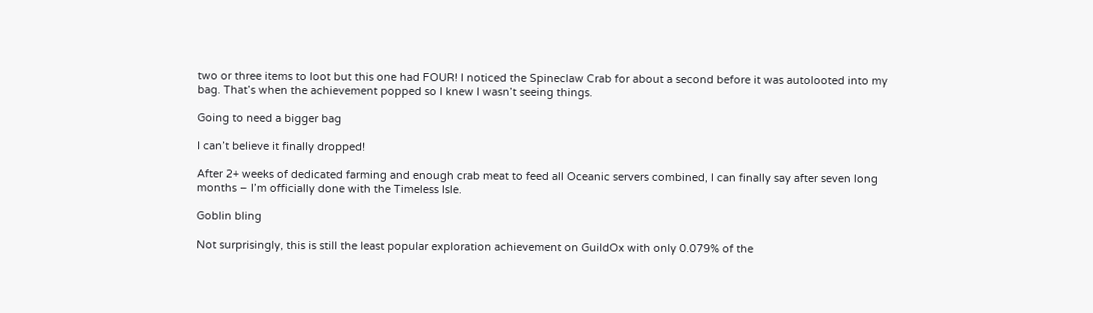two or three items to loot but this one had FOUR! I noticed the Spineclaw Crab for about a second before it was autolooted into my bag. That’s when the achievement popped so I knew I wasn’t seeing things.

Going to need a bigger bag

I can’t believe it finally dropped!

After 2+ weeks of dedicated farming and enough crab meat to feed all Oceanic servers combined, I can finally say after seven long months – I’m officially done with the Timeless Isle.

Goblin bling

Not surprisingly, this is still the least popular exploration achievement on GuildOx with only 0.079% of the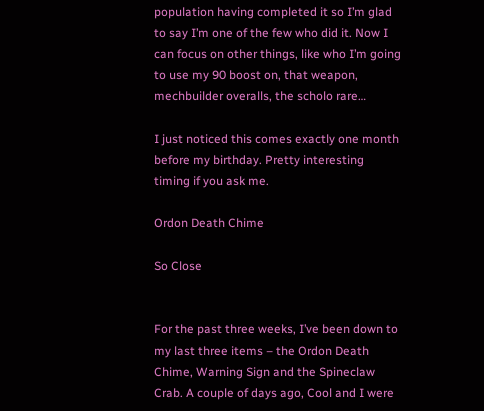population having completed it so I’m glad to say I’m one of the few who did it. Now I can focus on other things, like who I’m going to use my 90 boost on, that weapon, mechbuilder overalls, the scholo rare…

I just noticed this comes exactly one month before my birthday. Pretty interesting timing if you ask me.

Ordon Death Chime

So Close


For the past three weeks, I’ve been down to my last three items – the Ordon Death Chime, Warning Sign and the Spineclaw Crab. A couple of days ago, Cool and I were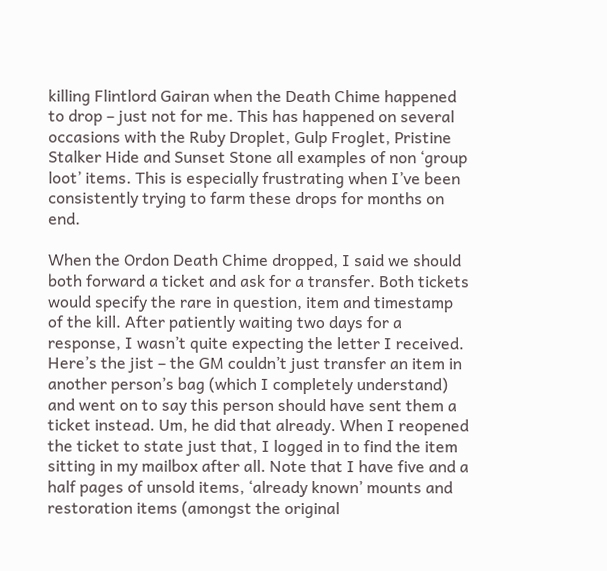killing Flintlord Gairan when the Death Chime happened to drop – just not for me. This has happened on several occasions with the Ruby Droplet, Gulp Froglet, Pristine Stalker Hide and Sunset Stone all examples of non ‘group loot’ items. This is especially frustrating when I’ve been consistently trying to farm these drops for months on end.

When the Ordon Death Chime dropped, I said we should both forward a ticket and ask for a transfer. Both tickets would specify the rare in question, item and timestamp of the kill. After patiently waiting two days for a response, I wasn’t quite expecting the letter I received. Here’s the jist – the GM couldn’t just transfer an item in another person’s bag (which I completely understand) and went on to say this person should have sent them a ticket instead. Um, he did that already. When I reopened the ticket to state just that, I logged in to find the item sitting in my mailbox after all. Note that I have five and a half pages of unsold items, ‘already known’ mounts and restoration items (amongst the original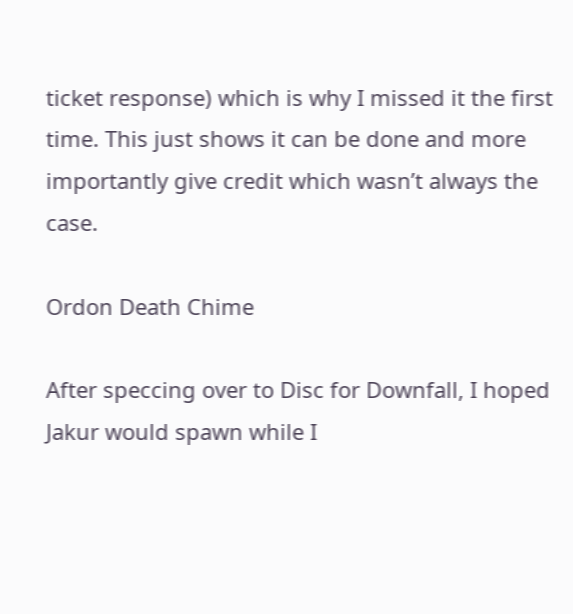ticket response) which is why I missed it the first time. This just shows it can be done and more importantly give credit which wasn’t always the case.

Ordon Death Chime

After speccing over to Disc for Downfall, I hoped Jakur would spawn while I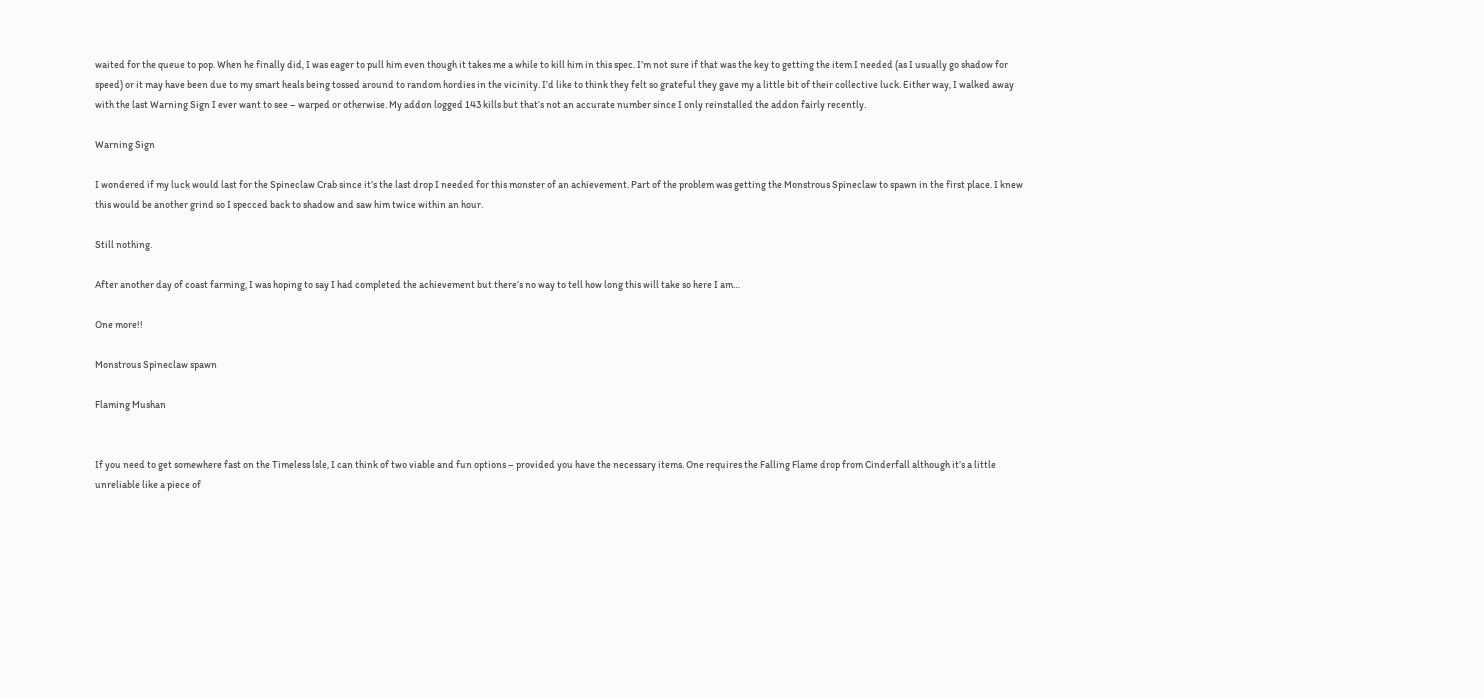waited for the queue to pop. When he finally did, I was eager to pull him even though it takes me a while to kill him in this spec. I’m not sure if that was the key to getting the item I needed (as I usually go shadow for speed) or it may have been due to my smart heals being tossed around to random hordies in the vicinity. I’d like to think they felt so grateful they gave my a little bit of their collective luck. Either way, I walked away with the last Warning Sign I ever want to see – warped or otherwise. My addon logged 143 kills but that’s not an accurate number since I only reinstalled the addon fairly recently.

Warning Sign

I wondered if my luck would last for the Spineclaw Crab since it’s the last drop I needed for this monster of an achievement. Part of the problem was getting the Monstrous Spineclaw to spawn in the first place. I knew this would be another grind so I specced back to shadow and saw him twice within an hour.

Still nothing.

After another day of coast farming, I was hoping to say I had completed the achievement but there’s no way to tell how long this will take so here I am…

One more!!

Monstrous Spineclaw spawn

Flaming Mushan


If you need to get somewhere fast on the Timeless lsle, I can think of two viable and fun options – provided you have the necessary items. One requires the Falling Flame drop from Cinderfall although it’s a little unreliable like a piece of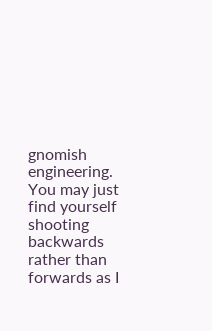gnomish engineering. You may just find yourself shooting backwards rather than forwards as I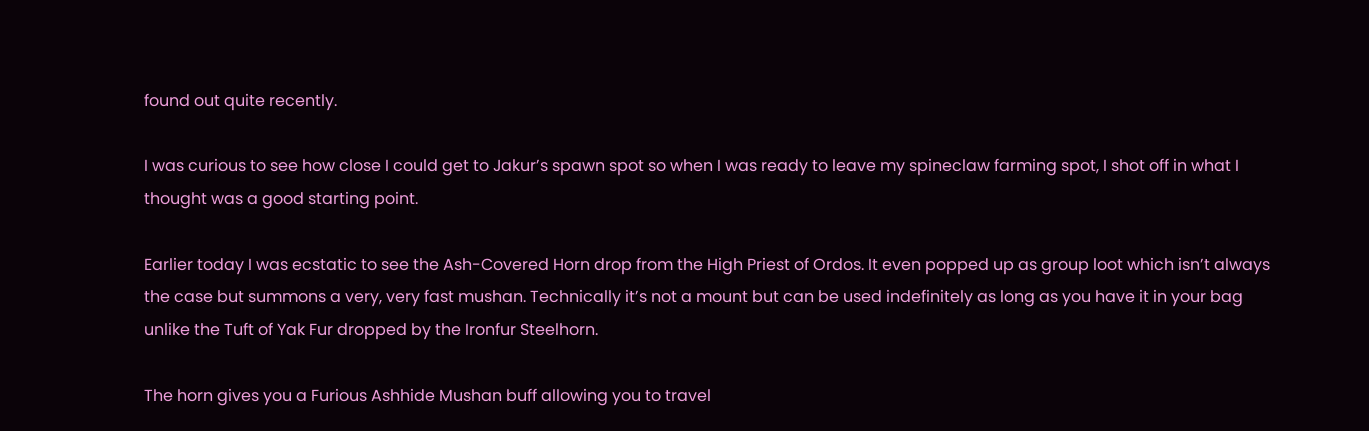found out quite recently.

I was curious to see how close I could get to Jakur’s spawn spot so when I was ready to leave my spineclaw farming spot, I shot off in what I thought was a good starting point.

Earlier today I was ecstatic to see the Ash-Covered Horn drop from the High Priest of Ordos. It even popped up as group loot which isn’t always the case but summons a very, very fast mushan. Technically it’s not a mount but can be used indefinitely as long as you have it in your bag unlike the Tuft of Yak Fur dropped by the Ironfur Steelhorn.

The horn gives you a Furious Ashhide Mushan buff allowing you to travel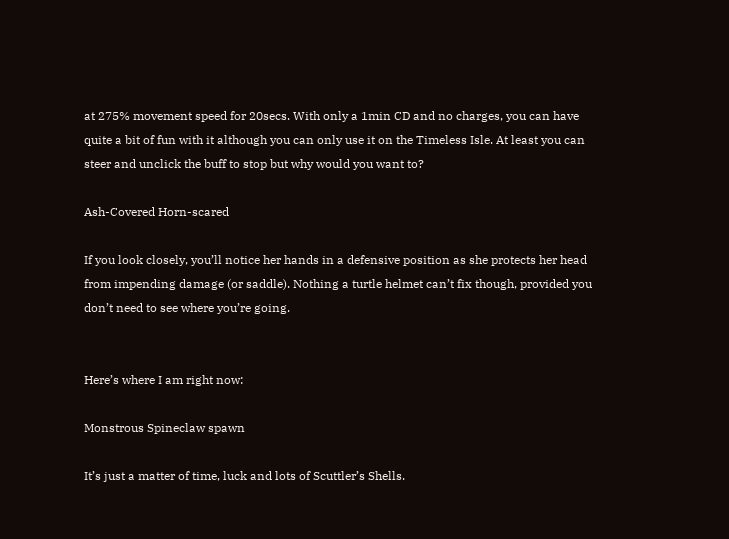at 275% movement speed for 20secs. With only a 1min CD and no charges, you can have quite a bit of fun with it although you can only use it on the Timeless Isle. At least you can steer and unclick the buff to stop but why would you want to?

Ash-Covered Horn-scared

If you look closely, you’ll notice her hands in a defensive position as she protects her head from impending damage (or saddle). Nothing a turtle helmet can’t fix though, provided you don’t need to see where you’re going.


Here’s where I am right now:

Monstrous Spineclaw spawn

It’s just a matter of time, luck and lots of Scuttler’s Shells.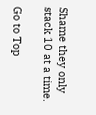Shame they only stack 10 at a time.

Go to Top